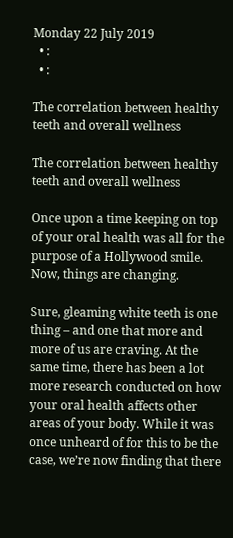Monday 22 July 2019
  • :
  • :

The correlation between healthy teeth and overall wellness

The correlation between healthy teeth and overall wellness

Once upon a time keeping on top of your oral health was all for the purpose of a Hollywood smile. Now, things are changing.

Sure, gleaming white teeth is one thing – and one that more and more of us are craving. At the same time, there has been a lot more research conducted on how your oral health affects other areas of your body. While it was once unheard of for this to be the case, we’re now finding that there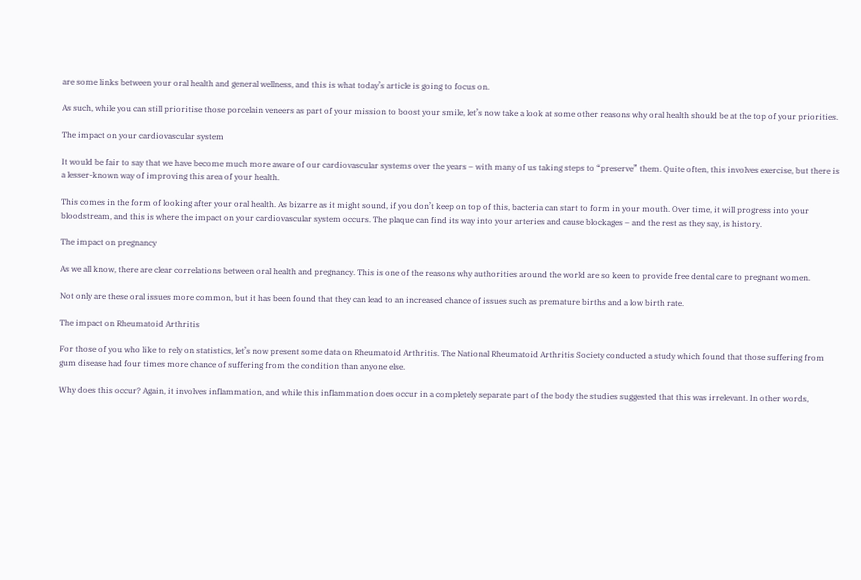are some links between your oral health and general wellness, and this is what today’s article is going to focus on.

As such, while you can still prioritise those porcelain veneers as part of your mission to boost your smile, let’s now take a look at some other reasons why oral health should be at the top of your priorities.

The impact on your cardiovascular system

It would be fair to say that we have become much more aware of our cardiovascular systems over the years – with many of us taking steps to “preserve” them. Quite often, this involves exercise, but there is a lesser-known way of improving this area of your health.

This comes in the form of looking after your oral health. As bizarre as it might sound, if you don’t keep on top of this, bacteria can start to form in your mouth. Over time, it will progress into your bloodstream, and this is where the impact on your cardiovascular system occurs. The plaque can find its way into your arteries and cause blockages – and the rest as they say, is history.

The impact on pregnancy

As we all know, there are clear correlations between oral health and pregnancy. This is one of the reasons why authorities around the world are so keen to provide free dental care to pregnant women.

Not only are these oral issues more common, but it has been found that they can lead to an increased chance of issues such as premature births and a low birth rate.

The impact on Rheumatoid Arthritis

For those of you who like to rely on statistics, let’s now present some data on Rheumatoid Arthritis. The National Rheumatoid Arthritis Society conducted a study which found that those suffering from gum disease had four times more chance of suffering from the condition than anyone else.

Why does this occur? Again, it involves inflammation, and while this inflammation does occur in a completely separate part of the body the studies suggested that this was irrelevant. In other words,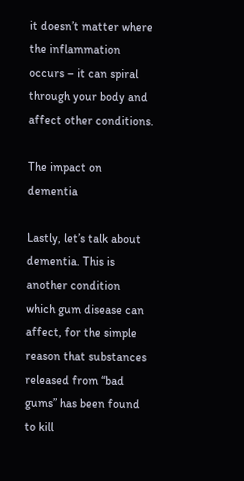it doesn’t matter where the inflammation occurs – it can spiral through your body and affect other conditions.

The impact on dementia

Lastly, let’s talk about dementia. This is another condition which gum disease can affect, for the simple reason that substances released from “bad gums” has been found to kill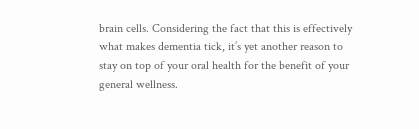brain cells. Considering the fact that this is effectively what makes dementia tick, it’s yet another reason to stay on top of your oral health for the benefit of your general wellness.